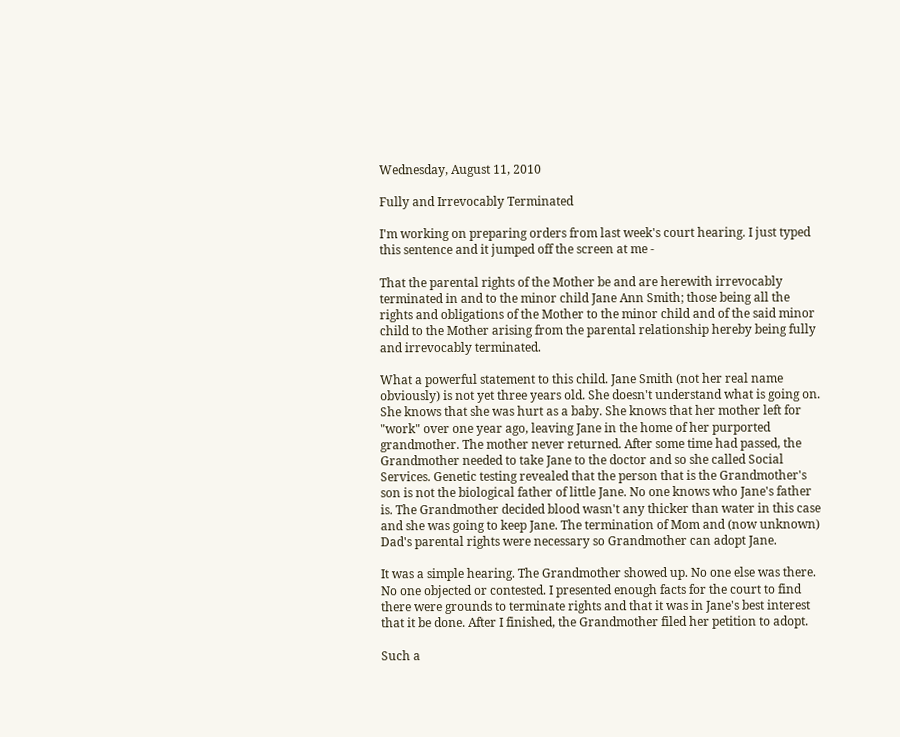Wednesday, August 11, 2010

Fully and Irrevocably Terminated

I'm working on preparing orders from last week's court hearing. I just typed this sentence and it jumped off the screen at me -

That the parental rights of the Mother be and are herewith irrevocably terminated in and to the minor child Jane Ann Smith; those being all the rights and obligations of the Mother to the minor child and of the said minor child to the Mother arising from the parental relationship hereby being fully and irrevocably terminated.

What a powerful statement to this child. Jane Smith (not her real name obviously) is not yet three years old. She doesn't understand what is going on. She knows that she was hurt as a baby. She knows that her mother left for "work" over one year ago, leaving Jane in the home of her purported grandmother. The mother never returned. After some time had passed, the Grandmother needed to take Jane to the doctor and so she called Social Services. Genetic testing revealed that the person that is the Grandmother's son is not the biological father of little Jane. No one knows who Jane's father is. The Grandmother decided blood wasn't any thicker than water in this case and she was going to keep Jane. The termination of Mom and (now unknown) Dad's parental rights were necessary so Grandmother can adopt Jane.

It was a simple hearing. The Grandmother showed up. No one else was there. No one objected or contested. I presented enough facts for the court to find there were grounds to terminate rights and that it was in Jane's best interest that it be done. After I finished, the Grandmother filed her petition to adopt.

Such a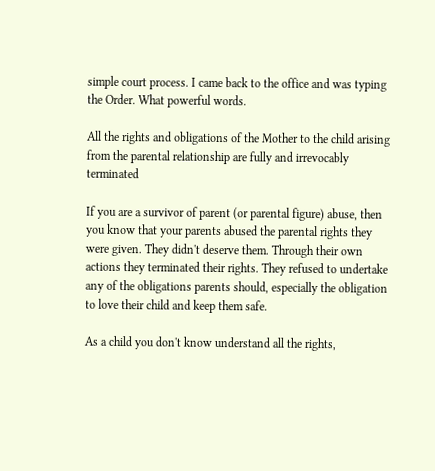simple court process. I came back to the office and was typing the Order. What powerful words.

All the rights and obligations of the Mother to the child arising from the parental relationship are fully and irrevocably terminated

If you are a survivor of parent (or parental figure) abuse, then you know that your parents abused the parental rights they were given. They didn't deserve them. Through their own actions they terminated their rights. They refused to undertake any of the obligations parents should, especially the obligation to love their child and keep them safe.

As a child you don't know understand all the rights,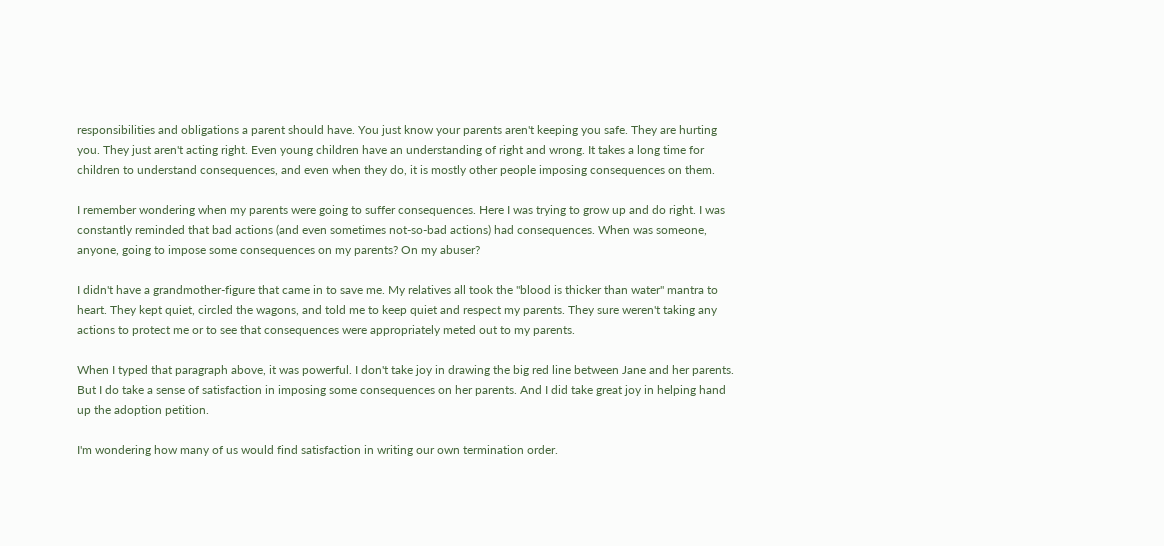responsibilities and obligations a parent should have. You just know your parents aren't keeping you safe. They are hurting you. They just aren't acting right. Even young children have an understanding of right and wrong. It takes a long time for children to understand consequences, and even when they do, it is mostly other people imposing consequences on them.

I remember wondering when my parents were going to suffer consequences. Here I was trying to grow up and do right. I was constantly reminded that bad actions (and even sometimes not-so-bad actions) had consequences. When was someone, anyone, going to impose some consequences on my parents? On my abuser?

I didn't have a grandmother-figure that came in to save me. My relatives all took the "blood is thicker than water" mantra to heart. They kept quiet, circled the wagons, and told me to keep quiet and respect my parents. They sure weren't taking any actions to protect me or to see that consequences were appropriately meted out to my parents.

When I typed that paragraph above, it was powerful. I don't take joy in drawing the big red line between Jane and her parents. But I do take a sense of satisfaction in imposing some consequences on her parents. And I did take great joy in helping hand up the adoption petition.

I'm wondering how many of us would find satisfaction in writing our own termination order.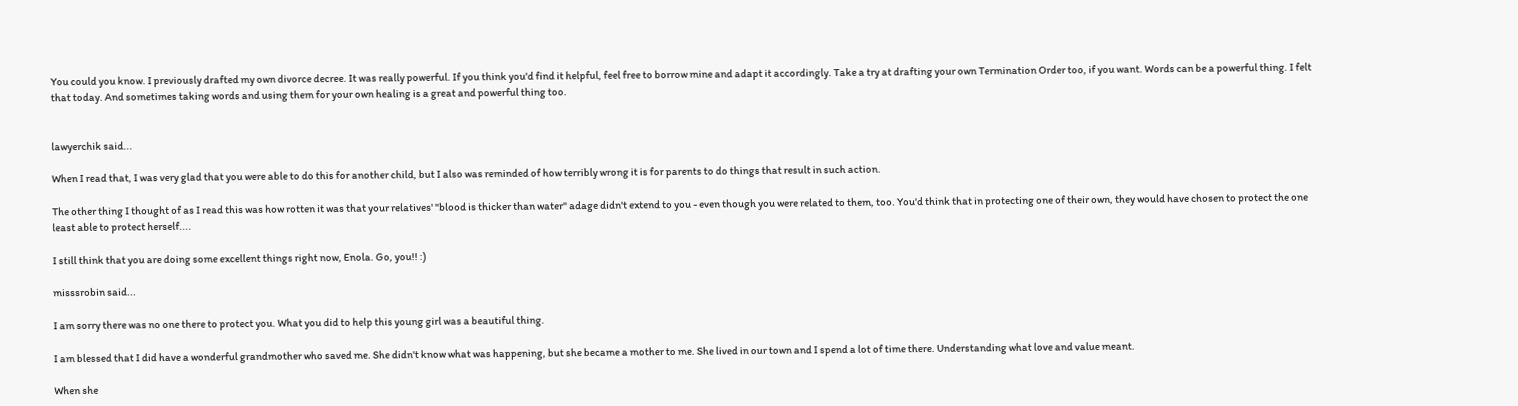You could you know. I previously drafted my own divorce decree. It was really powerful. If you think you'd find it helpful, feel free to borrow mine and adapt it accordingly. Take a try at drafting your own Termination Order too, if you want. Words can be a powerful thing. I felt that today. And sometimes taking words and using them for your own healing is a great and powerful thing too.


lawyerchik said...

When I read that, I was very glad that you were able to do this for another child, but I also was reminded of how terribly wrong it is for parents to do things that result in such action.

The other thing I thought of as I read this was how rotten it was that your relatives' "blood is thicker than water" adage didn't extend to you - even though you were related to them, too. You'd think that in protecting one of their own, they would have chosen to protect the one least able to protect herself....

I still think that you are doing some excellent things right now, Enola. Go, you!! :)

misssrobin said...

I am sorry there was no one there to protect you. What you did to help this young girl was a beautiful thing.

I am blessed that I did have a wonderful grandmother who saved me. She didn't know what was happening, but she became a mother to me. She lived in our town and I spend a lot of time there. Understanding what love and value meant.

When she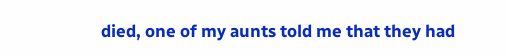died, one of my aunts told me that they had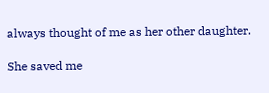always thought of me as her other daughter.

She saved me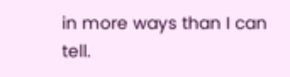in more ways than I can tell.